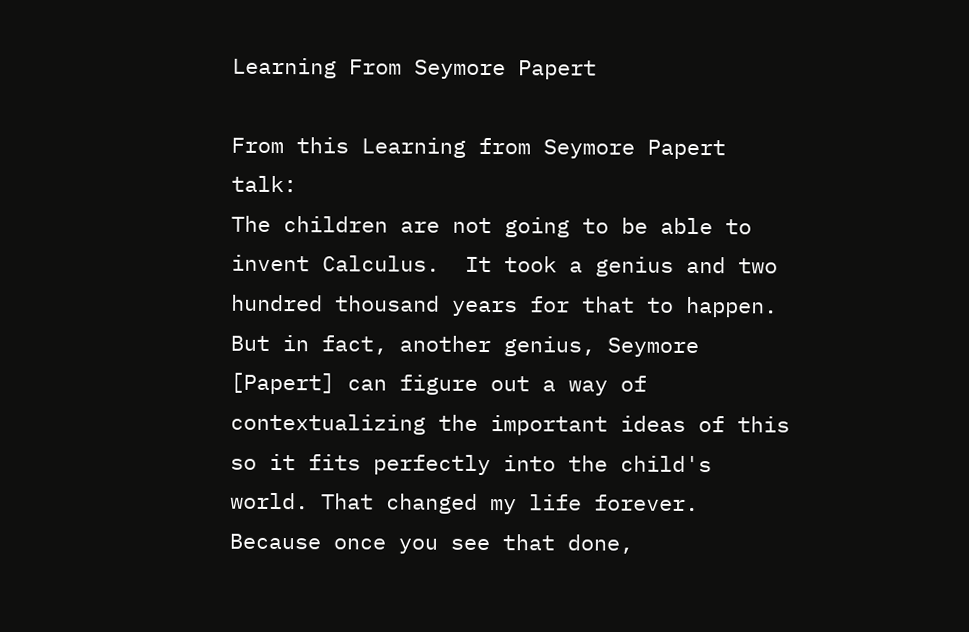Learning From Seymore Papert

From this Learning from Seymore Papert talk:
The children are not going to be able to invent Calculus.  It took a genius and two hundred thousand years for that to happen. But in fact, another genius, Seymore [Papert] can figure out a way of contextualizing the important ideas of this so it fits perfectly into the child's world. That changed my life forever.  Because once you see that done,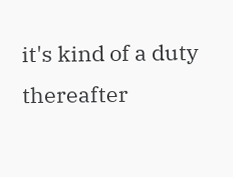it's kind of a duty thereafter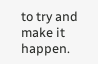to try and make it happen.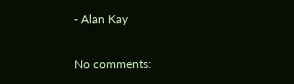- Alan Kay

No comments: